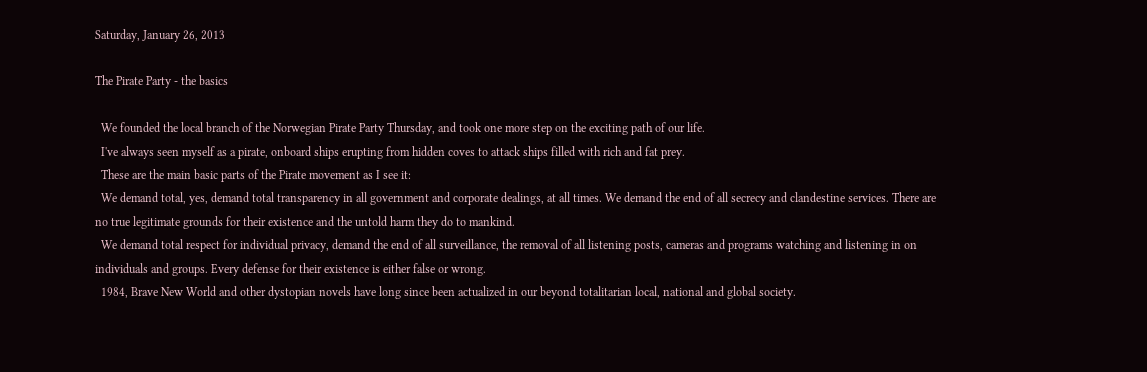Saturday, January 26, 2013

The Pirate Party - the basics

  We founded the local branch of the Norwegian Pirate Party Thursday, and took one more step on the exciting path of our life.
  I've always seen myself as a pirate, onboard ships erupting from hidden coves to attack ships filled with rich and fat prey.
  These are the main basic parts of the Pirate movement as I see it:
  We demand total, yes, demand total transparency in all government and corporate dealings, at all times. We demand the end of all secrecy and clandestine services. There are no true legitimate grounds for their existence and the untold harm they do to mankind.
  We demand total respect for individual privacy, demand the end of all surveillance, the removal of all listening posts, cameras and programs watching and listening in on individuals and groups. Every defense for their existence is either false or wrong.
  1984, Brave New World and other dystopian novels have long since been actualized in our beyond totalitarian local, national and global society.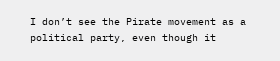I don’t see the Pirate movement as a political party, even though it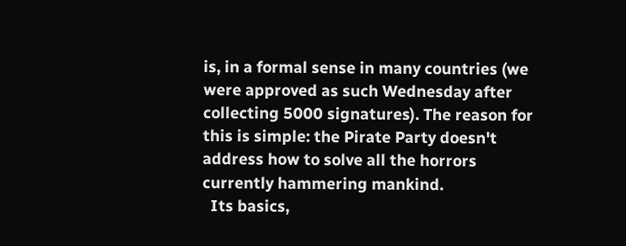is, in a formal sense in many countries (we were approved as such Wednesday after collecting 5000 signatures). The reason for this is simple: the Pirate Party doesn't address how to solve all the horrors currently hammering mankind.
  Its basics,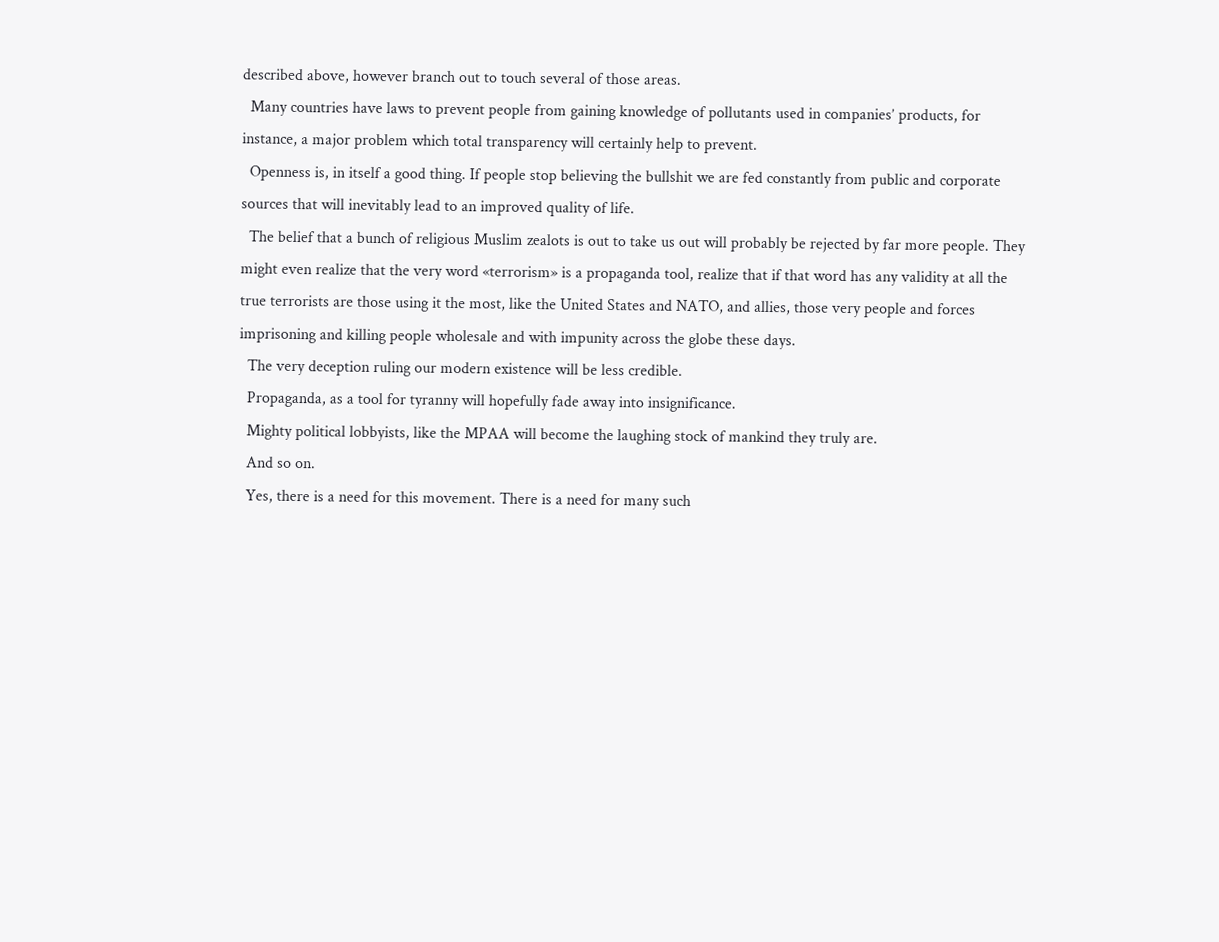described above, however branch out to touch several of those areas.
  Many countries have laws to prevent people from gaining knowledge of pollutants used in companies’ products, for instance, a major problem which total transparency will certainly help to prevent.
  Openness is, in itself a good thing. If people stop believing the bullshit we are fed constantly from public and corporate sources that will inevitably lead to an improved quality of life.
  The belief that a bunch of religious Muslim zealots is out to take us out will probably be rejected by far more people. They might even realize that the very word «terrorism» is a propaganda tool, realize that if that word has any validity at all the true terrorists are those using it the most, like the United States and NATO, and allies, those very people and forces imprisoning and killing people wholesale and with impunity across the globe these days.
  The very deception ruling our modern existence will be less credible.
  Propaganda, as a tool for tyranny will hopefully fade away into insignificance.
  Mighty political lobbyists, like the MPAA will become the laughing stock of mankind they truly are.
  And so on.
  Yes, there is a need for this movement. There is a need for many such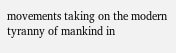movements taking on the modern tyranny of mankind in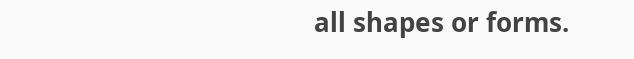all shapes or forms.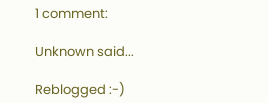1 comment:

Unknown said...

Reblogged :-)